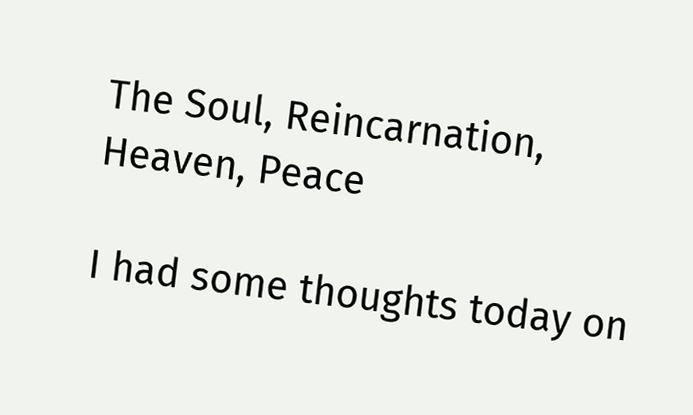The Soul, Reincarnation, Heaven, Peace

I had some thoughts today on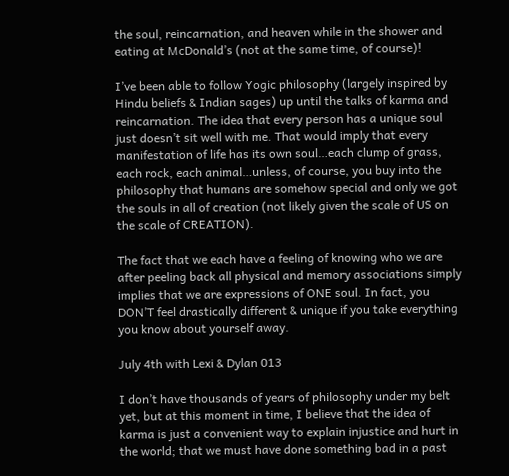the soul, reincarnation, and heaven while in the shower and eating at McDonald’s (not at the same time, of course)!

I’ve been able to follow Yogic philosophy (largely inspired by Hindu beliefs & Indian sages) up until the talks of karma and reincarnation. The idea that every person has a unique soul just doesn’t sit well with me. That would imply that every manifestation of life has its own soul…each clump of grass, each rock, each animal…unless, of course, you buy into the philosophy that humans are somehow special and only we got the souls in all of creation (not likely given the scale of US on the scale of CREATION).

The fact that we each have a feeling of knowing who we are after peeling back all physical and memory associations simply implies that we are expressions of ONE soul. In fact, you DON’T feel drastically different & unique if you take everything you know about yourself away.

July 4th with Lexi & Dylan 013

I don’t have thousands of years of philosophy under my belt yet, but at this moment in time, I believe that the idea of karma is just a convenient way to explain injustice and hurt in the world; that we must have done something bad in a past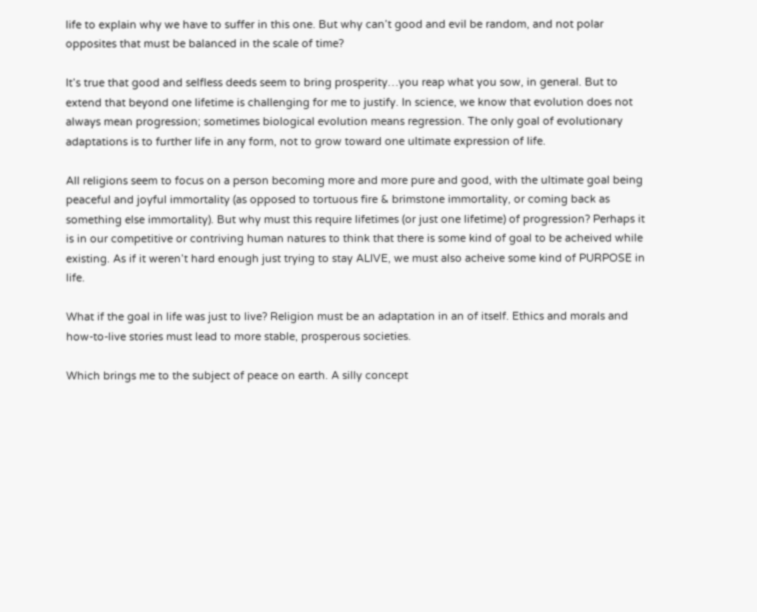life to explain why we have to suffer in this one. But why can’t good and evil be random, and not polar opposites that must be balanced in the scale of time?

It’s true that good and selfless deeds seem to bring prosperity…you reap what you sow, in general. But to extend that beyond one lifetime is challenging for me to justify. In science, we know that evolution does not always mean progression; sometimes biological evolution means regression. The only goal of evolutionary adaptations is to further life in any form, not to grow toward one ultimate expression of life.

All religions seem to focus on a person becoming more and more pure and good, with the ultimate goal being peaceful and joyful immortality (as opposed to tortuous fire & brimstone immortality, or coming back as something else immortality). But why must this require lifetimes (or just one lifetime) of progression? Perhaps it is in our competitive or contriving human natures to think that there is some kind of goal to be acheived while existing. As if it weren’t hard enough just trying to stay ALIVE, we must also acheive some kind of PURPOSE in life.

What if the goal in life was just to live? Religion must be an adaptation in an of itself. Ethics and morals and how-to-live stories must lead to more stable, prosperous societies.

Which brings me to the subject of peace on earth. A silly concept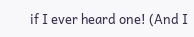if I ever heard one! (And I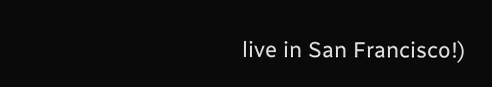live in San Francisco!)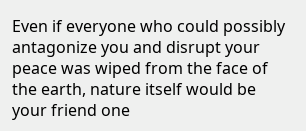Even if everyone who could possibly antagonize you and disrupt your peace was wiped from the face of the earth, nature itself would be your friend one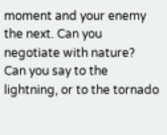moment and your enemy the next. Can you negotiate with nature? Can you say to the lightning, or to the tornado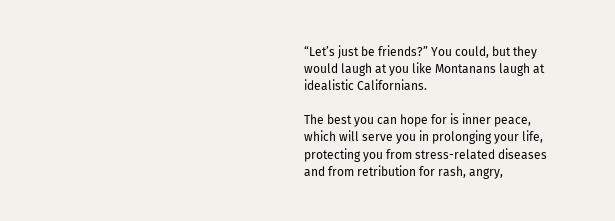“Let’s just be friends?” You could, but they would laugh at you like Montanans laugh at idealistic Californians.

The best you can hope for is inner peace, which will serve you in prolonging your life, protecting you from stress-related diseases and from retribution for rash, angry,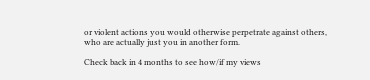or violent actions you would otherwise perpetrate against others, who are actually just you in another form.

Check back in 4 months to see how/if my views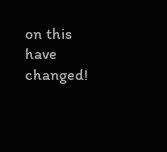on this have changed!